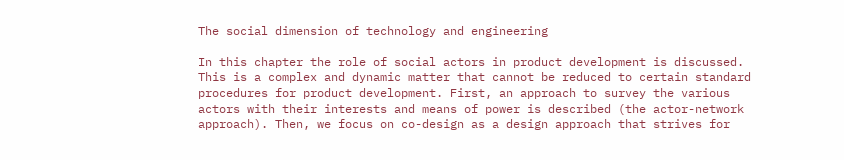The social dimension of technology and engineering

In this chapter the role of social actors in product development is discussed. This is a complex and dynamic matter that cannot be reduced to certain standard procedures for product development. First, an approach to survey the various actors with their interests and means of power is described (the actor-network approach). Then, we focus on co-design as a design approach that strives for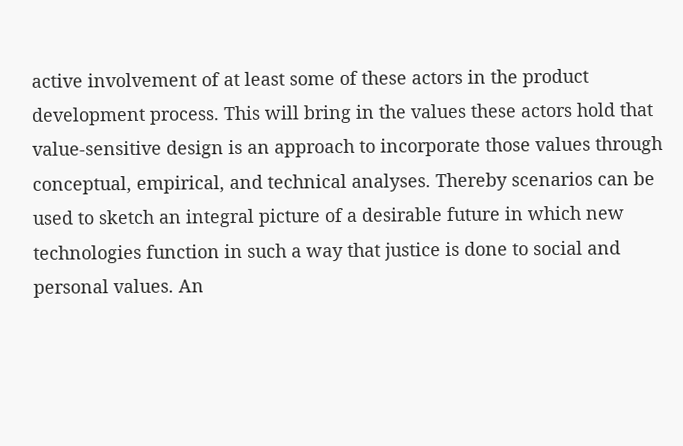active involvement of at least some of these actors in the product development process. This will bring in the values these actors hold that value-sensitive design is an approach to incorporate those values through conceptual, empirical, and technical analyses. Thereby scenarios can be used to sketch an integral picture of a desirable future in which new technologies function in such a way that justice is done to social and personal values. An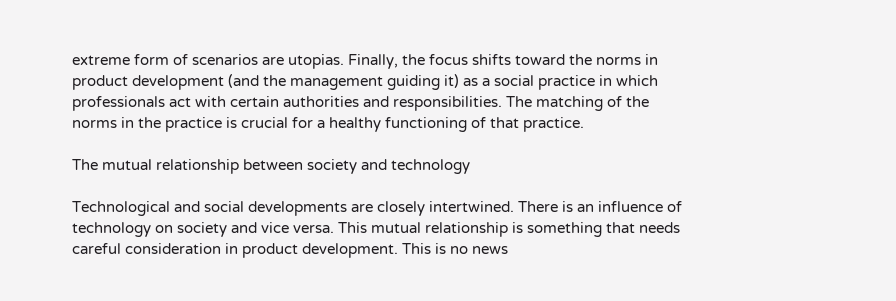extreme form of scenarios are utopias. Finally, the focus shifts toward the norms in product development (and the management guiding it) as a social practice in which professionals act with certain authorities and responsibilities. The matching of the norms in the practice is crucial for a healthy functioning of that practice.

The mutual relationship between society and technology

Technological and social developments are closely intertwined. There is an influence of technology on society and vice versa. This mutual relationship is something that needs careful consideration in product development. This is no news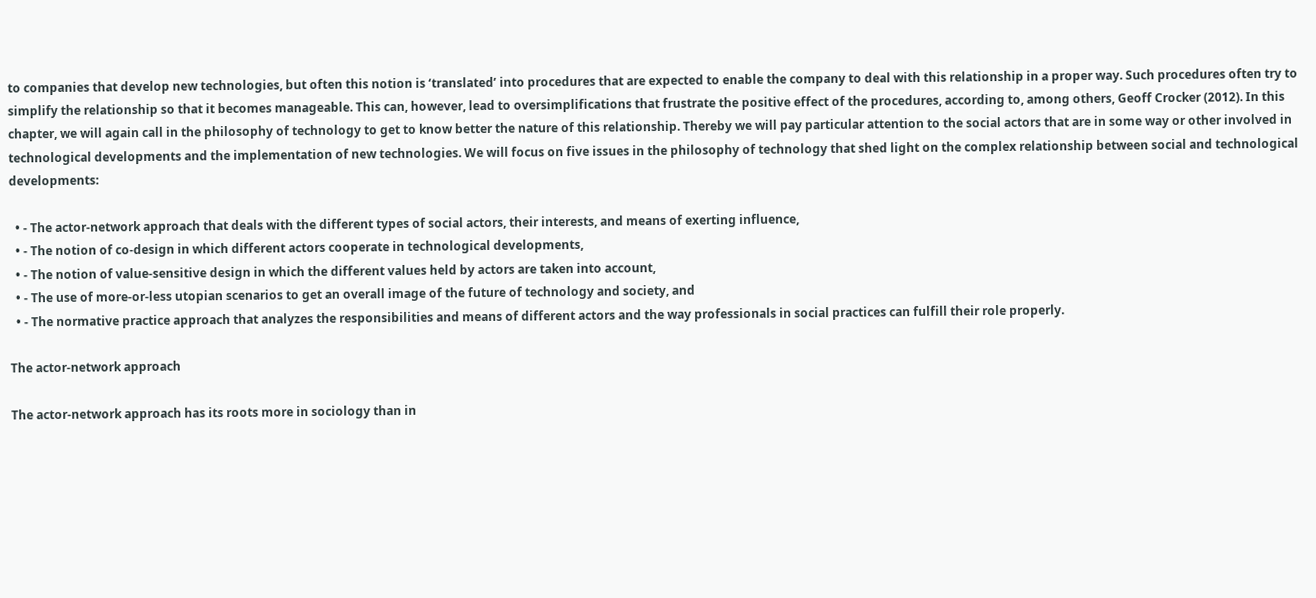to companies that develop new technologies, but often this notion is ‘translated’ into procedures that are expected to enable the company to deal with this relationship in a proper way. Such procedures often try to simplify the relationship so that it becomes manageable. This can, however, lead to oversimplifications that frustrate the positive effect of the procedures, according to, among others, Geoff Crocker (2012). In this chapter, we will again call in the philosophy of technology to get to know better the nature of this relationship. Thereby we will pay particular attention to the social actors that are in some way or other involved in technological developments and the implementation of new technologies. We will focus on five issues in the philosophy of technology that shed light on the complex relationship between social and technological developments:

  • - The actor-network approach that deals with the different types of social actors, their interests, and means of exerting influence,
  • - The notion of co-design in which different actors cooperate in technological developments,
  • - The notion of value-sensitive design in which the different values held by actors are taken into account,
  • - The use of more-or-less utopian scenarios to get an overall image of the future of technology and society, and
  • - The normative practice approach that analyzes the responsibilities and means of different actors and the way professionals in social practices can fulfill their role properly.

The actor-network approach

The actor-network approach has its roots more in sociology than in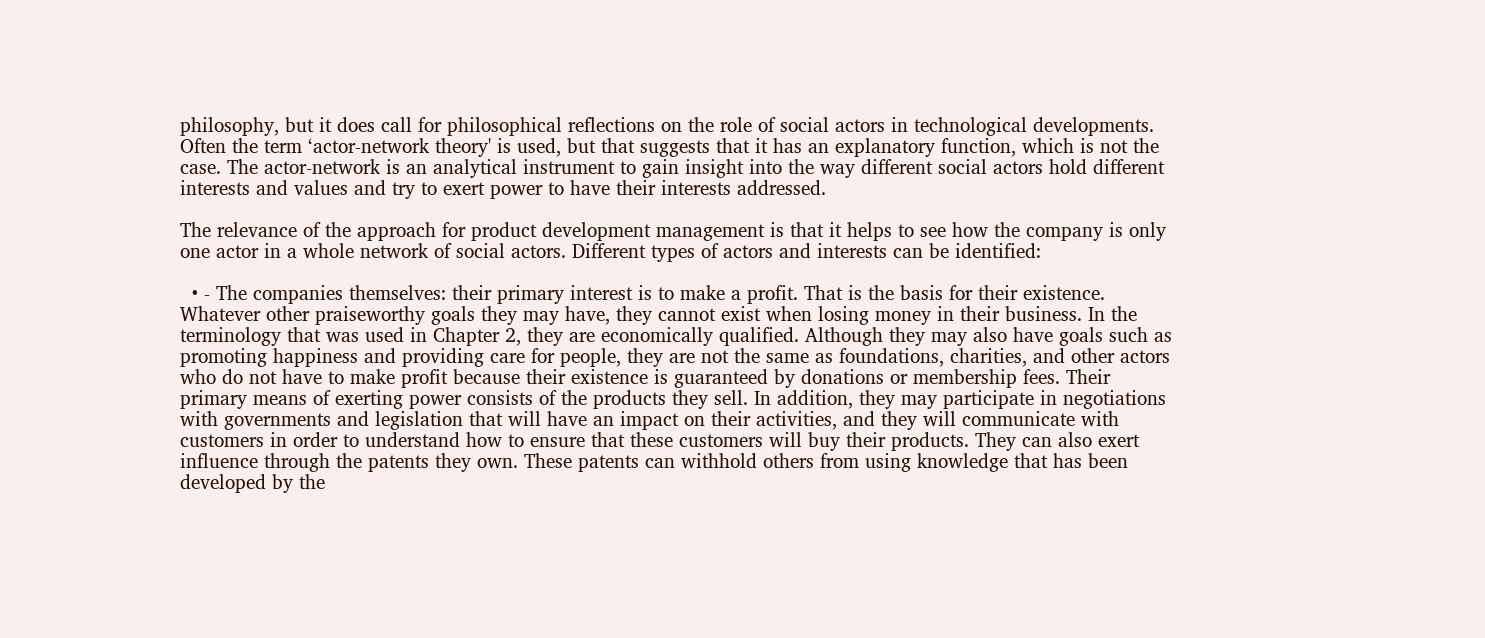philosophy, but it does call for philosophical reflections on the role of social actors in technological developments. Often the term ‘actor-network theory' is used, but that suggests that it has an explanatory function, which is not the case. The actor-network is an analytical instrument to gain insight into the way different social actors hold different interests and values and try to exert power to have their interests addressed.

The relevance of the approach for product development management is that it helps to see how the company is only one actor in a whole network of social actors. Different types of actors and interests can be identified:

  • - The companies themselves: their primary interest is to make a profit. That is the basis for their existence. Whatever other praiseworthy goals they may have, they cannot exist when losing money in their business. In the terminology that was used in Chapter 2, they are economically qualified. Although they may also have goals such as promoting happiness and providing care for people, they are not the same as foundations, charities, and other actors who do not have to make profit because their existence is guaranteed by donations or membership fees. Their primary means of exerting power consists of the products they sell. In addition, they may participate in negotiations with governments and legislation that will have an impact on their activities, and they will communicate with customers in order to understand how to ensure that these customers will buy their products. They can also exert influence through the patents they own. These patents can withhold others from using knowledge that has been developed by the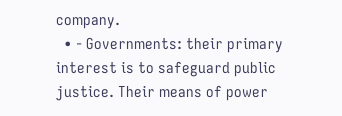company.
  • - Governments: their primary interest is to safeguard public justice. Their means of power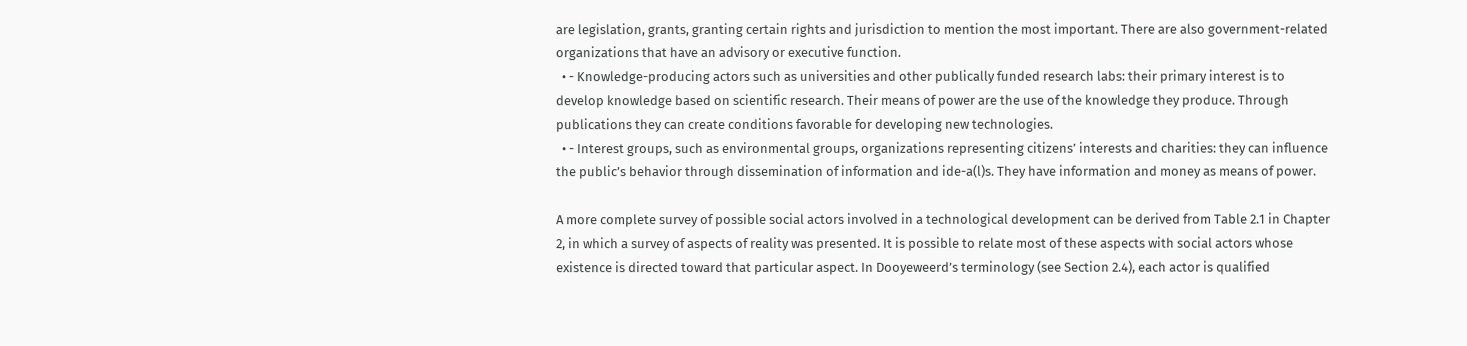are legislation, grants, granting certain rights and jurisdiction to mention the most important. There are also government-related organizations that have an advisory or executive function.
  • - Knowledge-producing actors such as universities and other publically funded research labs: their primary interest is to develop knowledge based on scientific research. Their means of power are the use of the knowledge they produce. Through publications they can create conditions favorable for developing new technologies.
  • - Interest groups, such as environmental groups, organizations representing citizens’ interests and charities: they can influence the public’s behavior through dissemination of information and ide-a(l)s. They have information and money as means of power.

A more complete survey of possible social actors involved in a technological development can be derived from Table 2.1 in Chapter 2, in which a survey of aspects of reality was presented. It is possible to relate most of these aspects with social actors whose existence is directed toward that particular aspect. In Dooyeweerd’s terminology (see Section 2.4), each actor is qualified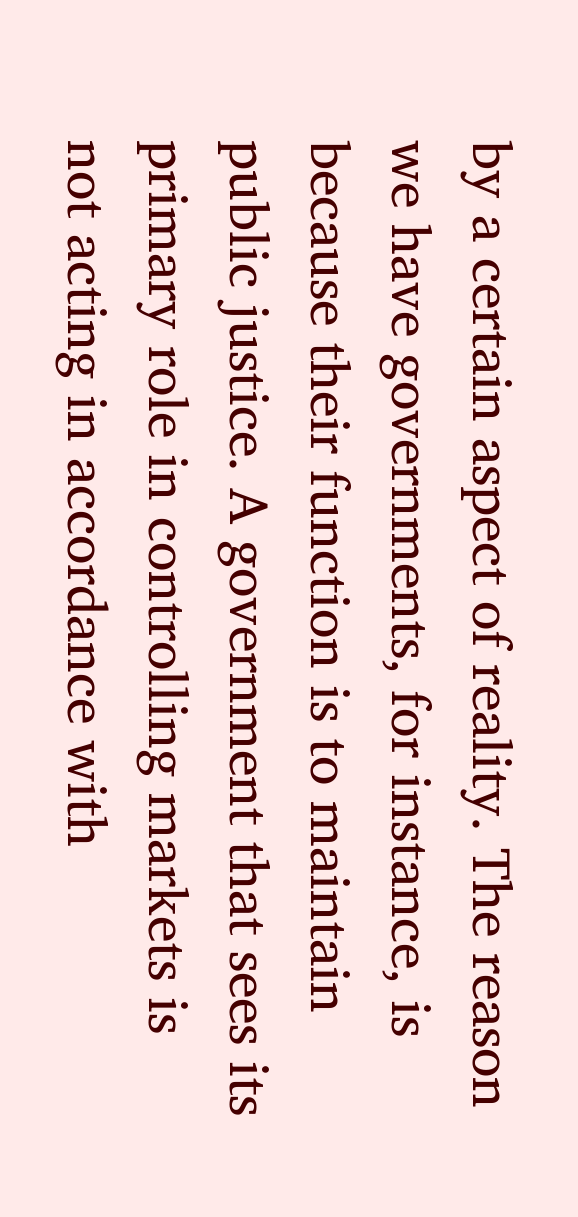by a certain aspect of reality. The reason we have governments, for instance, is because their function is to maintain public justice. A government that sees its primary role in controlling markets is not acting in accordance with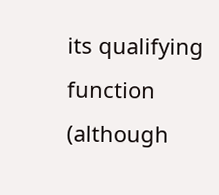its qualifying function (although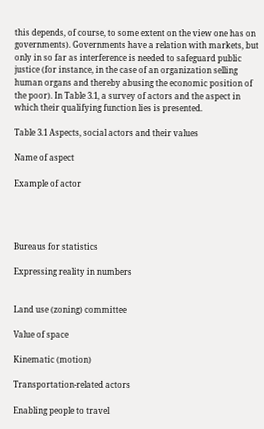this depends, of course, to some extent on the view one has on governments). Governments have a relation with markets, but only in so far as interference is needed to safeguard public justice (for instance, in the case of an organization selling human organs and thereby abusing the economic position of the poor). In Table 3.1, a survey of actors and the aspect in which their qualifying function lies is presented.

Table 3.1 Aspects, social actors and their values

Name of aspect

Example of actor




Bureaus for statistics

Expressing reality in numbers


Land use (zoning) committee

Value of space

Kinematic (motion)

Transportation-related actors

Enabling people to travel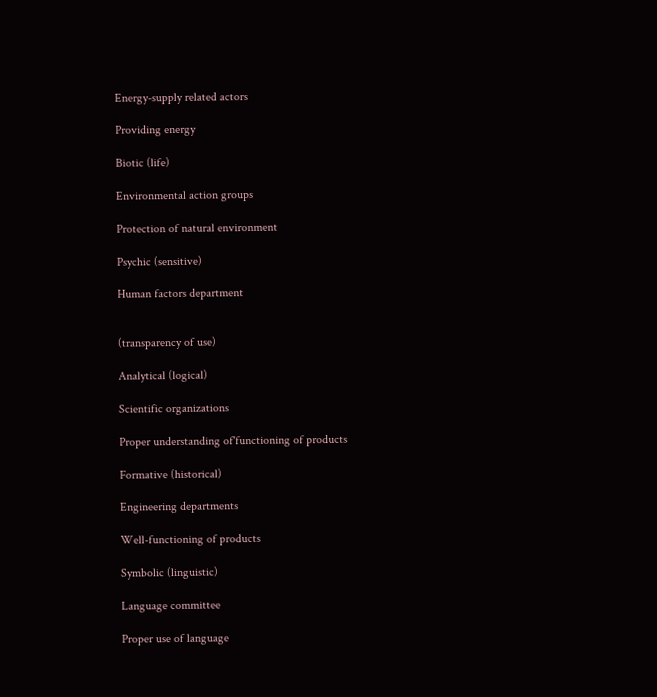Energy-supply related actors

Providing energy

Biotic (life)

Environmental action groups

Protection of natural environment

Psychic (sensitive)

Human factors department


(transparency of use)

Analytical (logical)

Scientific organizations

Proper understanding of'functioning of products

Formative (historical)

Engineering departments

Well-functioning of products

Symbolic (linguistic)

Language committee

Proper use of language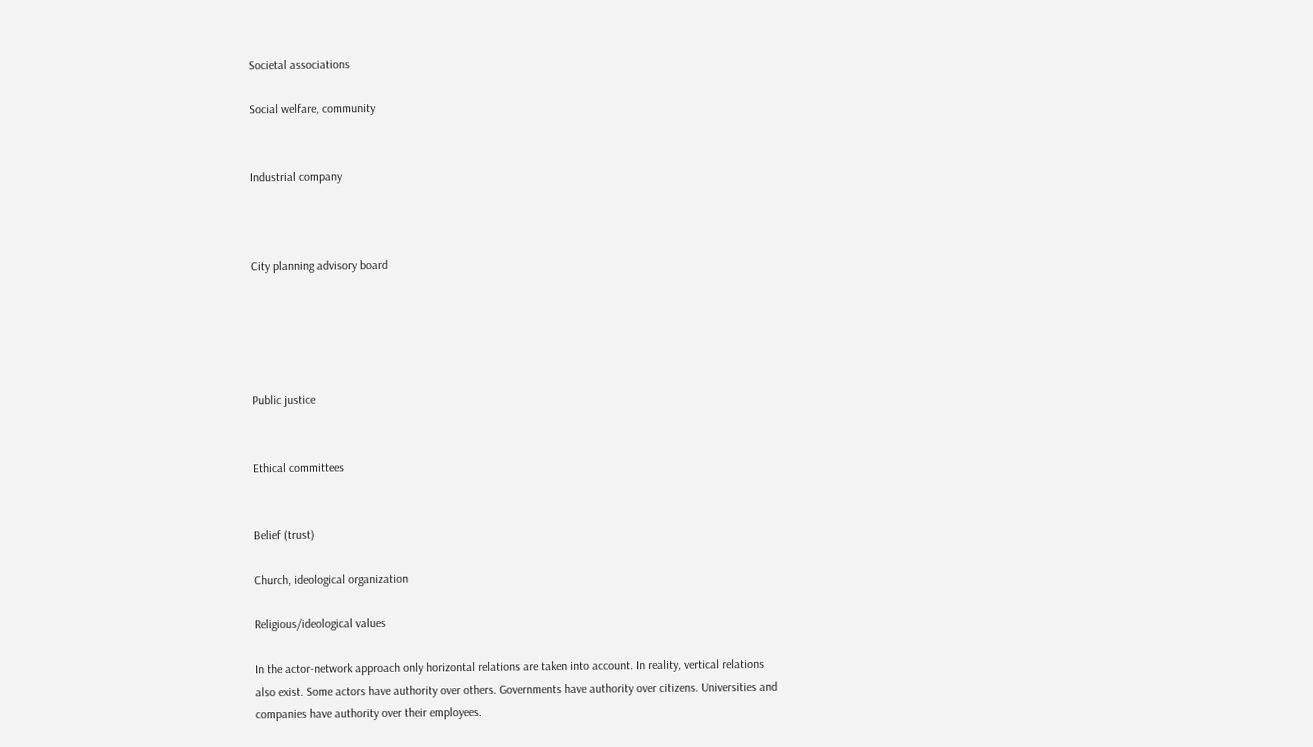Societal associations

Social welfare, community


Industrial company



City planning advisory board





Public justice


Ethical committees


Belief (trust)

Church, ideological organization

Religious/ideological values

In the actor-network approach only horizontal relations are taken into account. In reality, vertical relations also exist. Some actors have authority over others. Governments have authority over citizens. Universities and companies have authority over their employees.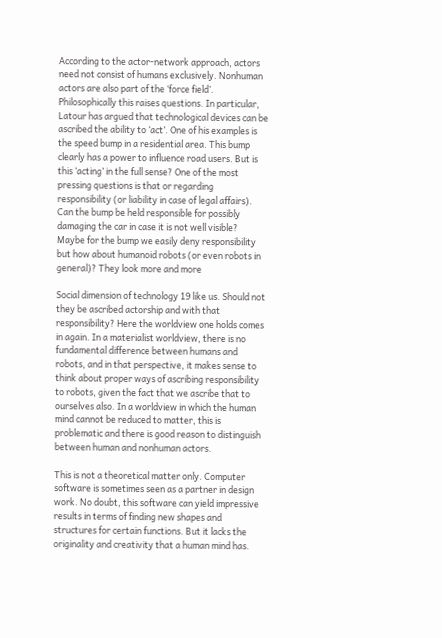According to the actor-network approach, actors need not consist of humans exclusively. Nonhuman actors are also part of the ‘force field’. Philosophically this raises questions. In particular, Latour has argued that technological devices can be ascribed the ability to ‘act’. One of his examples is the speed bump in a residential area. This bump clearly has a power to influence road users. But is this ‘acting’ in the full sense? One of the most pressing questions is that or regarding responsibility (or liability in case of legal affairs). Can the bump be held responsible for possibly damaging the car in case it is not well visible? Maybe for the bump we easily deny responsibility but how about humanoid robots (or even robots in general)? They look more and more

Social dimension of technology 19 like us. Should not they be ascribed actorship and with that responsibility? Here the worldview one holds comes in again. In a materialist worldview, there is no fundamental difference between humans and robots, and in that perspective, it makes sense to think about proper ways of ascribing responsibility to robots, given the fact that we ascribe that to ourselves also. In a worldview in which the human mind cannot be reduced to matter, this is problematic and there is good reason to distinguish between human and nonhuman actors.

This is not a theoretical matter only. Computer software is sometimes seen as a partner in design work. No doubt, this software can yield impressive results in terms of finding new shapes and structures for certain functions. But it lacks the originality and creativity that a human mind has.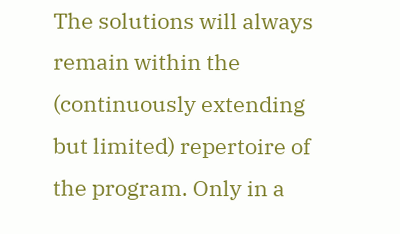The solutions will always remain within the (continuously extending but limited) repertoire of the program. Only in a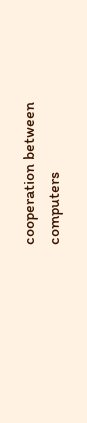cooperation between computers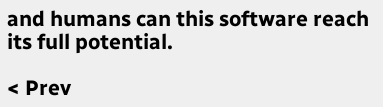and humans can this software reach its full potential.

< Prev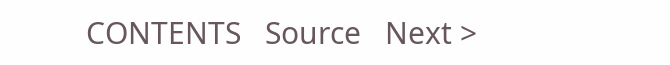CONTENTS   Source   Next >